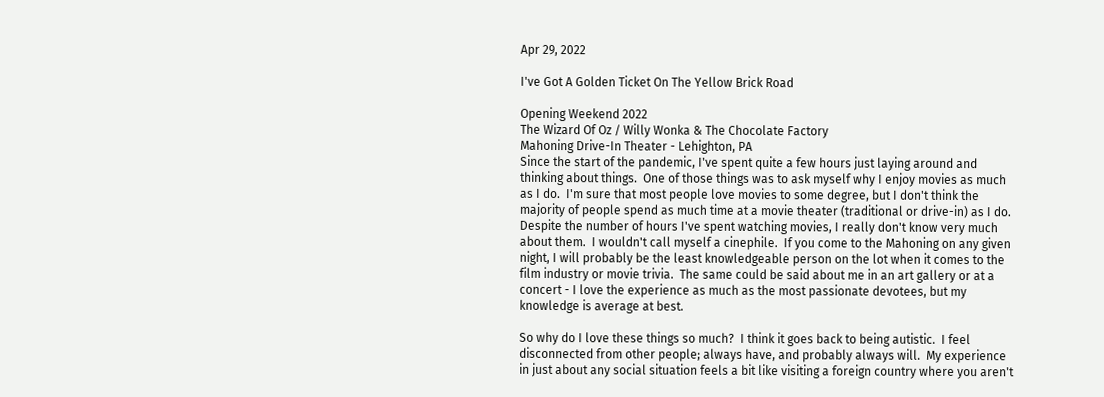Apr 29, 2022

I've Got A Golden Ticket On The Yellow Brick Road

Opening Weekend 2022
The Wizard Of Oz / Willy Wonka & The Chocolate Factory
Mahoning Drive-In Theater - Lehighton, PA
Since the start of the pandemic, I've spent quite a few hours just laying around and thinking about things.  One of those things was to ask myself why I enjoy movies as much as I do.  I'm sure that most people love movies to some degree, but I don't think the majority of people spend as much time at a movie theater (traditional or drive-in) as I do.  Despite the number of hours I've spent watching movies, I really don't know very much about them.  I wouldn't call myself a cinephile.  If you come to the Mahoning on any given night, I will probably be the least knowledgeable person on the lot when it comes to the film industry or movie trivia.  The same could be said about me in an art gallery or at a concert - I love the experience as much as the most passionate devotees, but my knowledge is average at best.

So why do I love these things so much?  I think it goes back to being autistic.  I feel disconnected from other people; always have, and probably always will.  My experience in just about any social situation feels a bit like visiting a foreign country where you aren't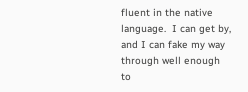fluent in the native language.  I can get by, and I can fake my way through well enough to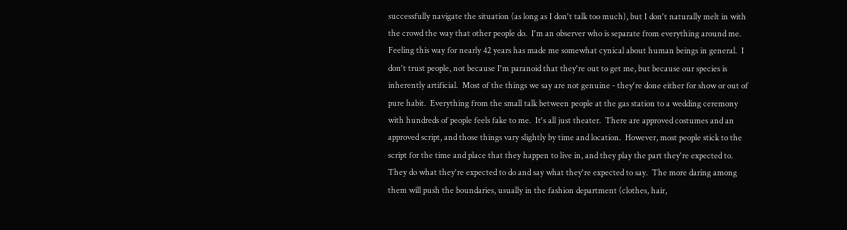successfully navigate the situation (as long as I don't talk too much), but I don't naturally melt in with the crowd the way that other people do.  I'm an observer who is separate from everything around me.  Feeling this way for nearly 42 years has made me somewhat cynical about human beings in general.  I don't trust people, not because I'm paranoid that they're out to get me, but because our species is inherently artificial.  Most of the things we say are not genuine - they're done either for show or out of pure habit.  Everything from the small talk between people at the gas station to a wedding ceremony with hundreds of people feels fake to me.  It's all just theater.  There are approved costumes and an approved script, and those things vary slightly by time and location.  However, most people stick to the script for the time and place that they happen to live in, and they play the part they're expected to.  They do what they're expected to do and say what they're expected to say.  The more daring among them will push the boundaries, usually in the fashion department (clothes, hair,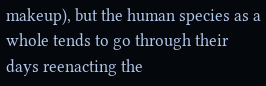makeup), but the human species as a whole tends to go through their days reenacting the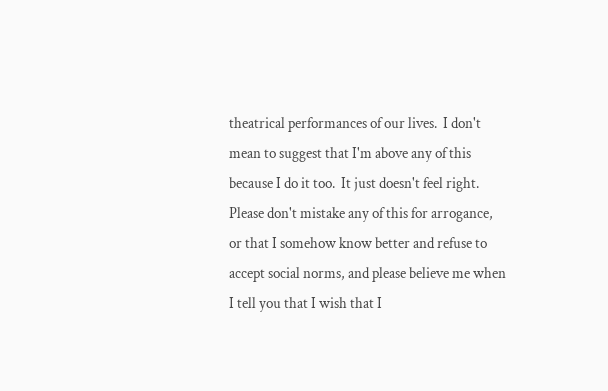theatrical performances of our lives.  I don't mean to suggest that I'm above any of this because I do it too.  It just doesn't feel right.  Please don't mistake any of this for arrogance, or that I somehow know better and refuse to accept social norms, and please believe me when I tell you that I wish that I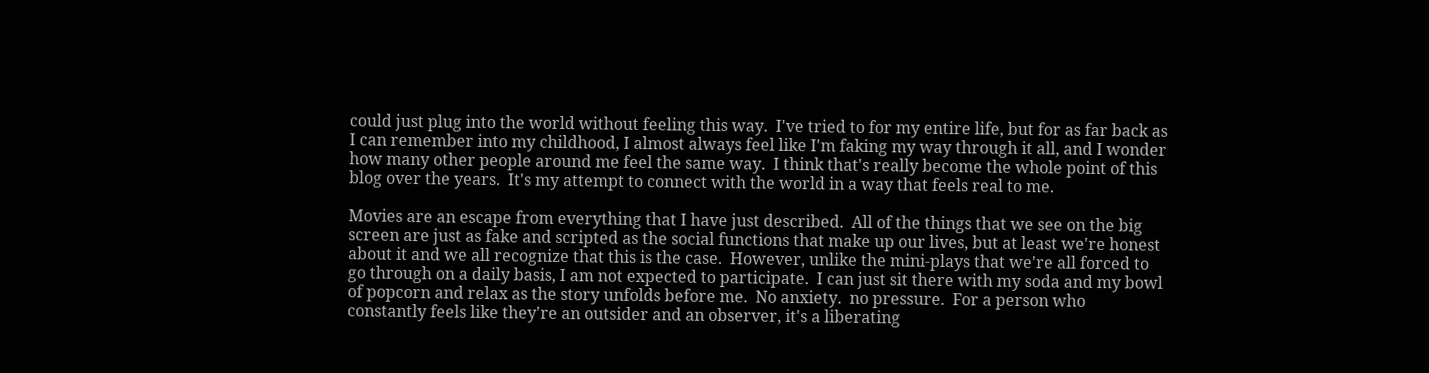could just plug into the world without feeling this way.  I've tried to for my entire life, but for as far back as I can remember into my childhood, I almost always feel like I'm faking my way through it all, and I wonder how many other people around me feel the same way.  I think that's really become the whole point of this blog over the years.  It's my attempt to connect with the world in a way that feels real to me.

Movies are an escape from everything that I have just described.  All of the things that we see on the big screen are just as fake and scripted as the social functions that make up our lives, but at least we're honest about it and we all recognize that this is the case.  However, unlike the mini-plays that we're all forced to go through on a daily basis, I am not expected to participate.  I can just sit there with my soda and my bowl of popcorn and relax as the story unfolds before me.  No anxiety.  no pressure.  For a person who constantly feels like they're an outsider and an observer, it's a liberating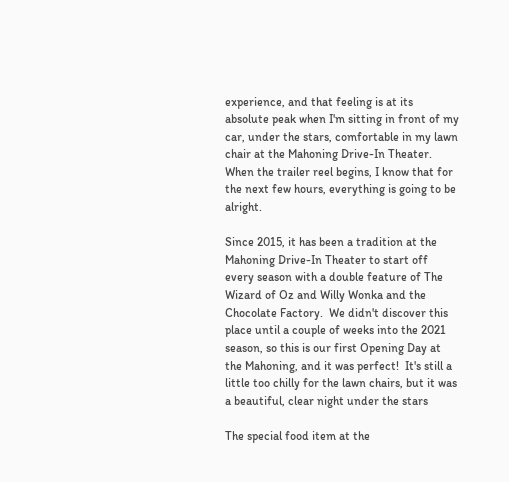experience, and that feeling is at its absolute peak when I'm sitting in front of my car, under the stars, comfortable in my lawn chair at the Mahoning Drive-In Theater.  When the trailer reel begins, I know that for the next few hours, everything is going to be alright.

Since 2015, it has been a tradition at the Mahoning Drive-In Theater to start off every season with a double feature of The Wizard of Oz and Willy Wonka and the Chocolate Factory.  We didn't discover this place until a couple of weeks into the 2021 season, so this is our first Opening Day at the Mahoning, and it was perfect!  It's still a little too chilly for the lawn chairs, but it was a beautiful, clear night under the stars

The special food item at the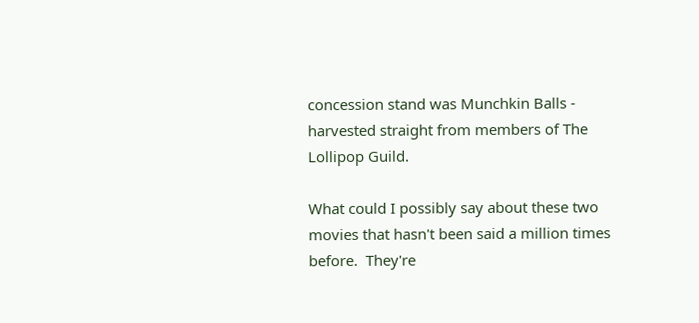concession stand was Munchkin Balls - harvested straight from members of The Lollipop Guild.

What could I possibly say about these two movies that hasn't been said a million times before.  They're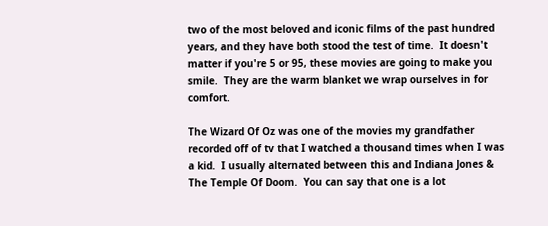two of the most beloved and iconic films of the past hundred years, and they have both stood the test of time.  It doesn't matter if you're 5 or 95, these movies are going to make you smile.  They are the warm blanket we wrap ourselves in for comfort.

The Wizard Of Oz was one of the movies my grandfather recorded off of tv that I watched a thousand times when I was a kid.  I usually alternated between this and Indiana Jones & The Temple Of Doom.  You can say that one is a lot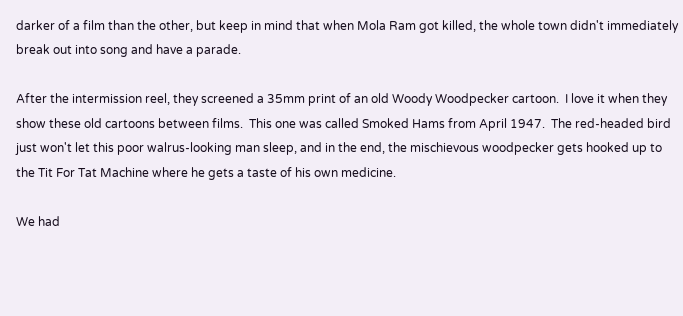darker of a film than the other, but keep in mind that when Mola Ram got killed, the whole town didn't immediately break out into song and have a parade.

After the intermission reel, they screened a 35mm print of an old Woody Woodpecker cartoon.  I love it when they show these old cartoons between films.  This one was called Smoked Hams from April 1947.  The red-headed bird just won't let this poor walrus-looking man sleep, and in the end, the mischievous woodpecker gets hooked up to the Tit For Tat Machine where he gets a taste of his own medicine.

We had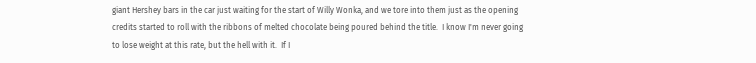giant Hershey bars in the car just waiting for the start of Willy Wonka, and we tore into them just as the opening credits started to roll with the ribbons of melted chocolate being poured behind the title.  I know I'm never going to lose weight at this rate, but the hell with it.  If I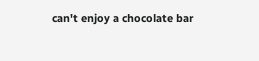can't enjoy a chocolate bar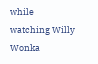while watching Willy Wonka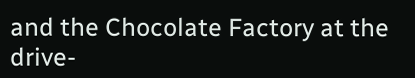and the Chocolate Factory at the drive-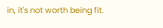in, it's not worth being fit.